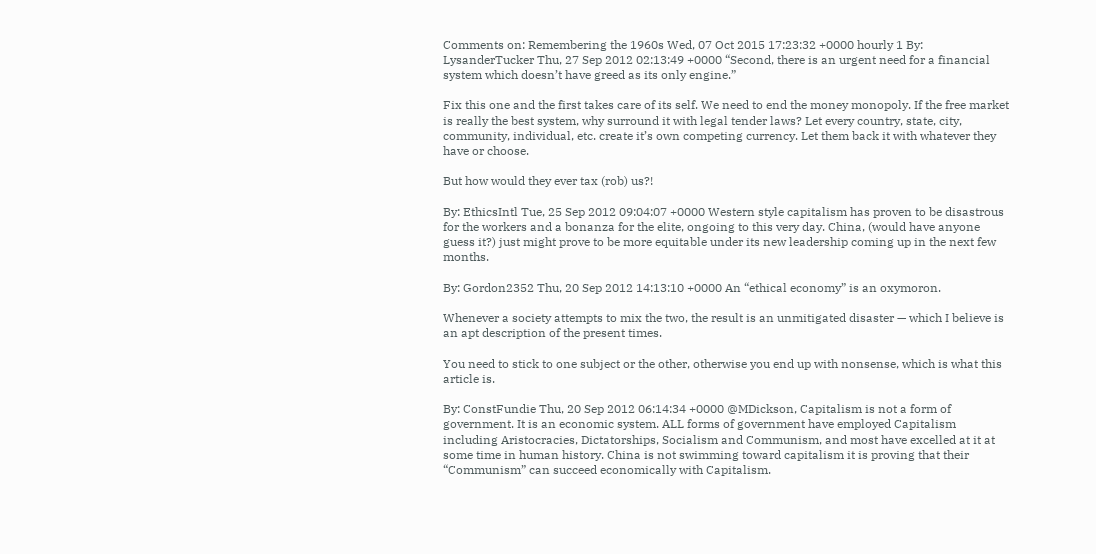Comments on: Remembering the 1960s Wed, 07 Oct 2015 17:23:32 +0000 hourly 1 By: LysanderTucker Thu, 27 Sep 2012 02:13:49 +0000 “Second, there is an urgent need for a financial system which doesn’t have greed as its only engine.”

Fix this one and the first takes care of its self. We need to end the money monopoly. If the free market is really the best system, why surround it with legal tender laws? Let every country, state, city, community, individual, etc. create it’s own competing currency. Let them back it with whatever they have or choose.

But how would they ever tax (rob) us?!

By: EthicsIntl Tue, 25 Sep 2012 09:04:07 +0000 Western style capitalism has proven to be disastrous for the workers and a bonanza for the elite, ongoing to this very day. China, (would have anyone guess it?) just might prove to be more equitable under its new leadership coming up in the next few months.

By: Gordon2352 Thu, 20 Sep 2012 14:13:10 +0000 An “ethical economy” is an oxymoron.

Whenever a society attempts to mix the two, the result is an unmitigated disaster — which I believe is an apt description of the present times.

You need to stick to one subject or the other, otherwise you end up with nonsense, which is what this article is.

By: ConstFundie Thu, 20 Sep 2012 06:14:34 +0000 @MDickson, Capitalism is not a form of government. It is an economic system. ALL forms of government have employed Capitalism including Aristocracies, Dictatorships, Socialism and Communism, and most have excelled at it at some time in human history. China is not swimming toward capitalism it is proving that their “Communism” can succeed economically with Capitalism.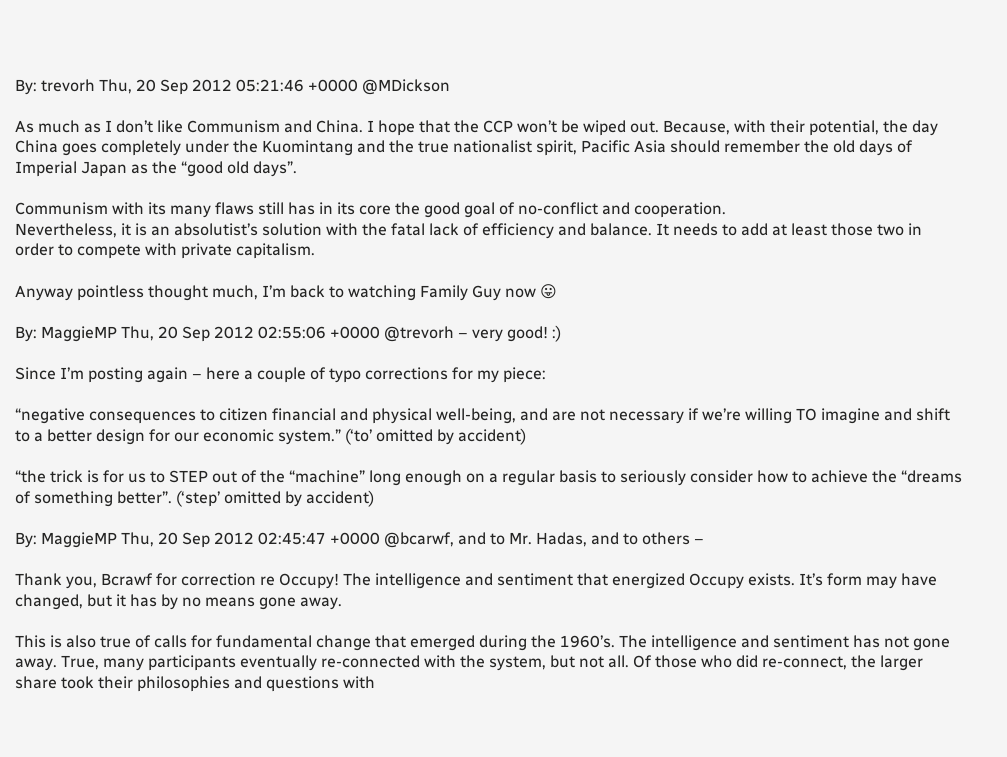By: trevorh Thu, 20 Sep 2012 05:21:46 +0000 @MDickson

As much as I don’t like Communism and China. I hope that the CCP won’t be wiped out. Because, with their potential, the day China goes completely under the Kuomintang and the true nationalist spirit, Pacific Asia should remember the old days of Imperial Japan as the “good old days”.

Communism with its many flaws still has in its core the good goal of no-conflict and cooperation.
Nevertheless, it is an absolutist’s solution with the fatal lack of efficiency and balance. It needs to add at least those two in order to compete with private capitalism.

Anyway pointless thought much, I’m back to watching Family Guy now 😛

By: MaggieMP Thu, 20 Sep 2012 02:55:06 +0000 @trevorh – very good! :)

Since I’m posting again – here a couple of typo corrections for my piece:

“negative consequences to citizen financial and physical well-being, and are not necessary if we’re willing TO imagine and shift to a better design for our economic system.” (‘to’ omitted by accident)

“the trick is for us to STEP out of the “machine” long enough on a regular basis to seriously consider how to achieve the “dreams of something better”. (‘step’ omitted by accident)

By: MaggieMP Thu, 20 Sep 2012 02:45:47 +0000 @bcarwf, and to Mr. Hadas, and to others –

Thank you, Bcrawf for correction re Occupy! The intelligence and sentiment that energized Occupy exists. It’s form may have changed, but it has by no means gone away.

This is also true of calls for fundamental change that emerged during the 1960’s. The intelligence and sentiment has not gone away. True, many participants eventually re-connected with the system, but not all. Of those who did re-connect, the larger share took their philosophies and questions with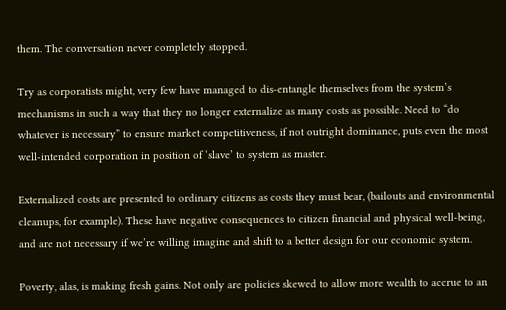them. The conversation never completely stopped.

Try as corporatists might, very few have managed to dis-entangle themselves from the system’s mechanisms in such a way that they no longer externalize as many costs as possible. Need to “do whatever is necessary” to ensure market competitiveness, if not outright dominance, puts even the most well-intended corporation in position of ‘slave’ to system as master.

Externalized costs are presented to ordinary citizens as costs they must bear, (bailouts and environmental cleanups, for example). These have negative consequences to citizen financial and physical well-being, and are not necessary if we’re willing imagine and shift to a better design for our economic system.

Poverty, alas, is making fresh gains. Not only are policies skewed to allow more wealth to accrue to an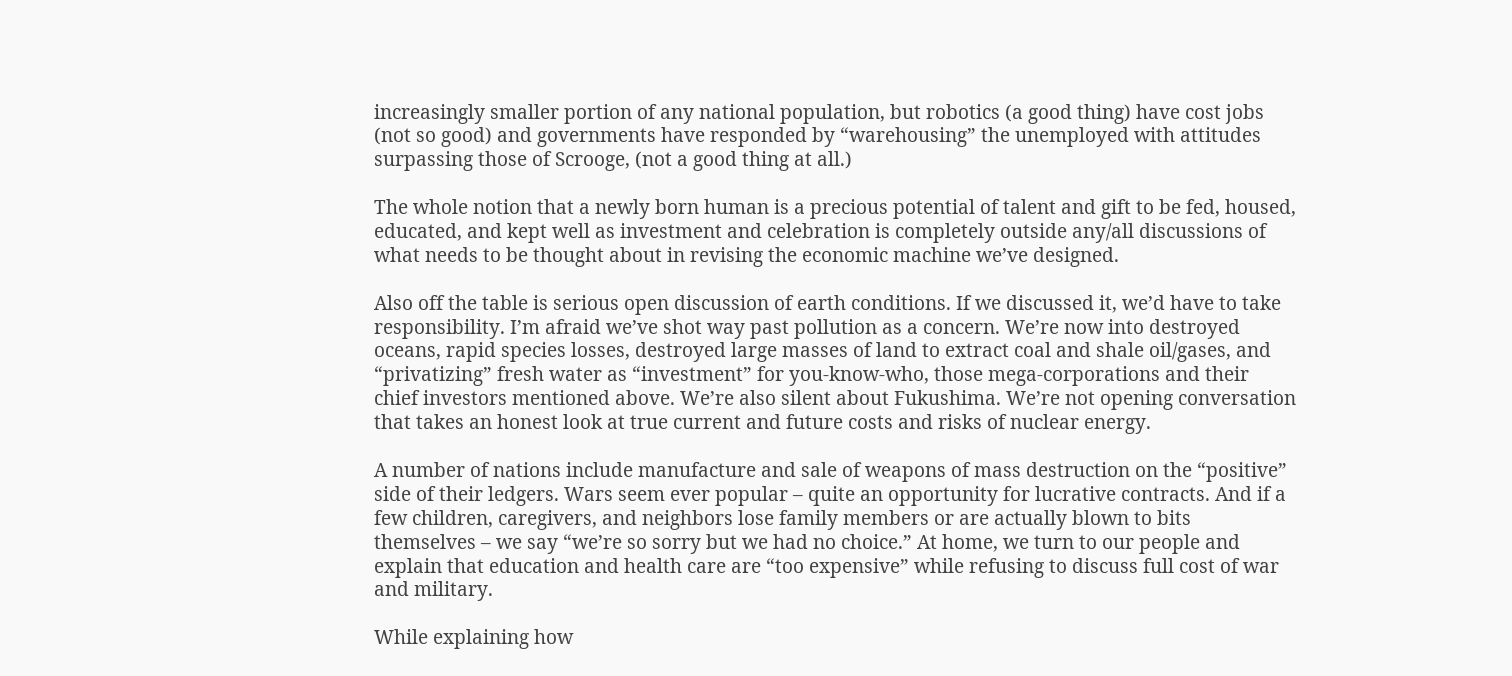increasingly smaller portion of any national population, but robotics (a good thing) have cost jobs (not so good) and governments have responded by “warehousing” the unemployed with attitudes surpassing those of Scrooge, (not a good thing at all.)

The whole notion that a newly born human is a precious potential of talent and gift to be fed, housed, educated, and kept well as investment and celebration is completely outside any/all discussions of what needs to be thought about in revising the economic machine we’ve designed.

Also off the table is serious open discussion of earth conditions. If we discussed it, we’d have to take responsibility. I’m afraid we’ve shot way past pollution as a concern. We’re now into destroyed oceans, rapid species losses, destroyed large masses of land to extract coal and shale oil/gases, and “privatizing” fresh water as “investment” for you-know-who, those mega-corporations and their chief investors mentioned above. We’re also silent about Fukushima. We’re not opening conversation that takes an honest look at true current and future costs and risks of nuclear energy.

A number of nations include manufacture and sale of weapons of mass destruction on the “positive” side of their ledgers. Wars seem ever popular – quite an opportunity for lucrative contracts. And if a few children, caregivers, and neighbors lose family members or are actually blown to bits themselves – we say “we’re so sorry but we had no choice.” At home, we turn to our people and explain that education and health care are “too expensive” while refusing to discuss full cost of war and military.

While explaining how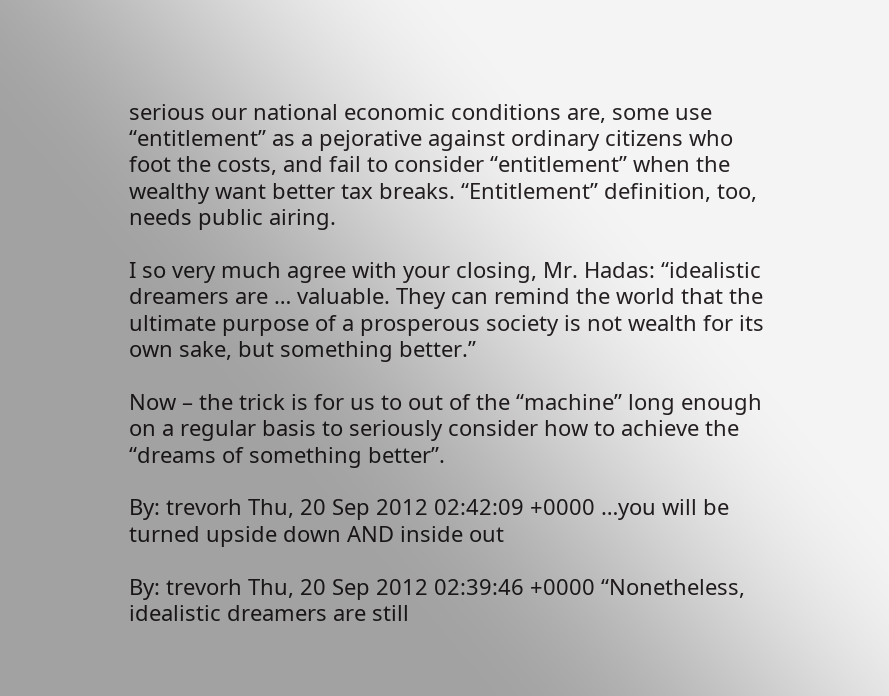serious our national economic conditions are, some use “entitlement” as a pejorative against ordinary citizens who foot the costs, and fail to consider “entitlement” when the wealthy want better tax breaks. “Entitlement” definition, too, needs public airing.

I so very much agree with your closing, Mr. Hadas: “idealistic dreamers are … valuable. They can remind the world that the ultimate purpose of a prosperous society is not wealth for its own sake, but something better.”

Now – the trick is for us to out of the “machine” long enough on a regular basis to seriously consider how to achieve the “dreams of something better”.

By: trevorh Thu, 20 Sep 2012 02:42:09 +0000 …you will be turned upside down AND inside out

By: trevorh Thu, 20 Sep 2012 02:39:46 +0000 “Nonetheless, idealistic dreamers are still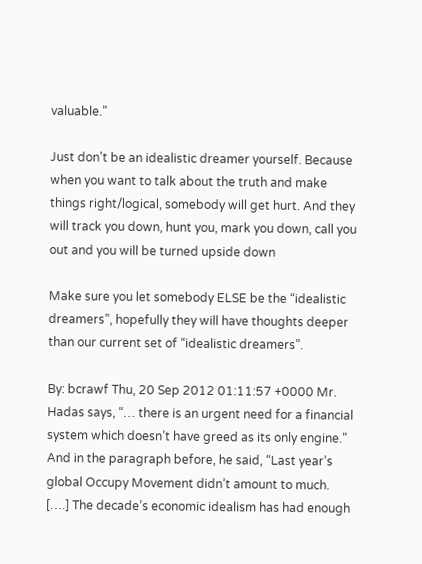valuable.”

Just don’t be an idealistic dreamer yourself. Because when you want to talk about the truth and make things right/logical, somebody will get hurt. And they will track you down, hunt you, mark you down, call you out and you will be turned upside down

Make sure you let somebody ELSE be the “idealistic dreamers”, hopefully they will have thoughts deeper than our current set of “idealistic dreamers”.

By: bcrawf Thu, 20 Sep 2012 01:11:57 +0000 Mr. Hadas says, “… there is an urgent need for a financial system which doesn’t have greed as its only engine.” And in the paragraph before, he said, “Last year’s global Occupy Movement didn’t amount to much. [….] The decade’s economic idealism has had enough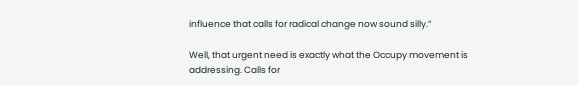influence that calls for radical change now sound silly.”

Well, that urgent need is exactly what the Occupy movement is addressing. Calls for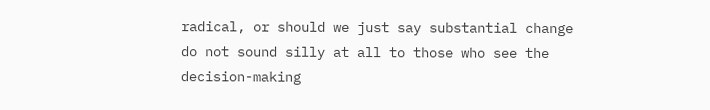radical, or should we just say substantial change do not sound silly at all to those who see the decision-making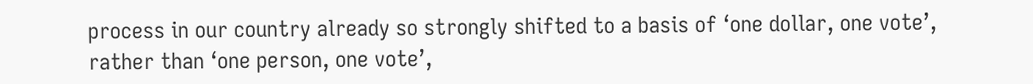process in our country already so strongly shifted to a basis of ‘one dollar, one vote’, rather than ‘one person, one vote’,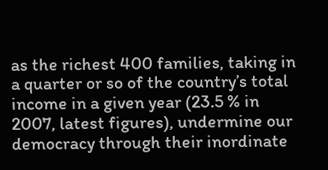as the richest 400 families, taking in a quarter or so of the country’s total income in a given year (23.5 % in 2007, latest figures), undermine our democracy through their inordinate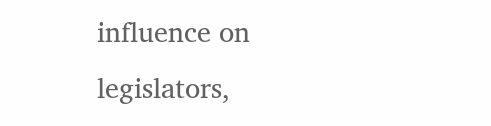influence on legislators,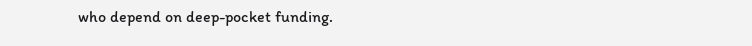who depend on deep-pocket funding.